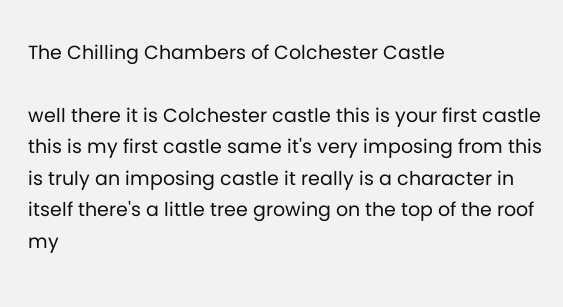The Chilling Chambers of Colchester Castle

well there it is Colchester castle this is your first castle this is my first castle same it's very imposing from this is truly an imposing castle it really is a character in itself there's a little tree growing on the top of the roof my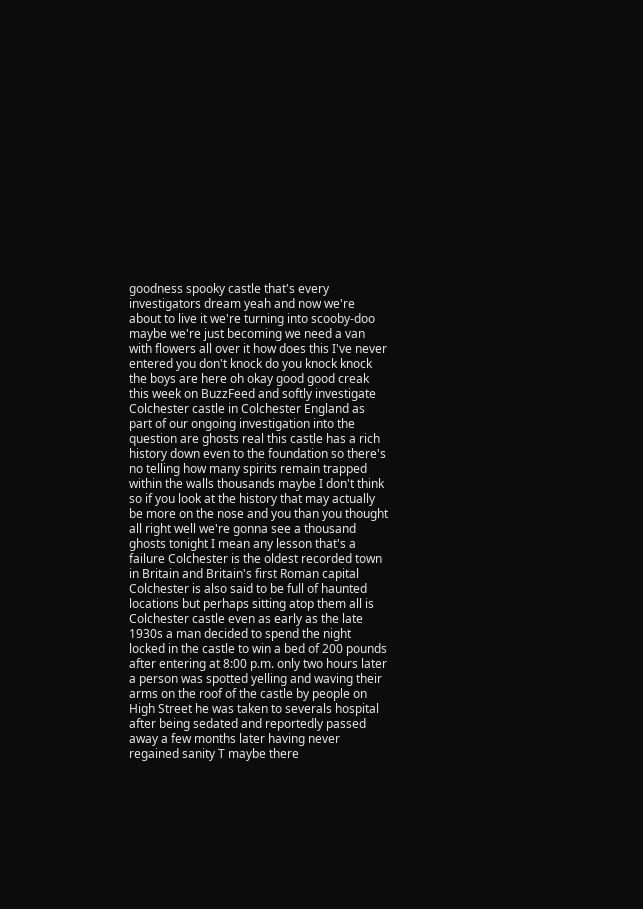goodness spooky castle that's every investigators dream yeah and now we're about to live it we're turning into scooby-doo maybe we're just becoming we need a van with flowers all over it how does this I've never entered you don't knock do you knock knock the boys are here oh okay good good creak this week on BuzzFeed and softly investigate Colchester castle in Colchester England as part of our ongoing investigation into the question are ghosts real this castle has a rich history down even to the foundation so there's no telling how many spirits remain trapped within the walls thousands maybe I don't think so if you look at the history that may actually be more on the nose and you than you thought all right well we're gonna see a thousand ghosts tonight I mean any lesson that's a failure Colchester is the oldest recorded town in Britain and Britain's first Roman capital Colchester is also said to be full of haunted locations but perhaps sitting atop them all is Colchester castle even as early as the late 1930s a man decided to spend the night locked in the castle to win a bed of 200 pounds after entering at 8:00 p.m. only two hours later a person was spotted yelling and waving their arms on the roof of the castle by people on High Street he was taken to severals hospital after being sedated and reportedly passed away a few months later having never regained sanity T maybe there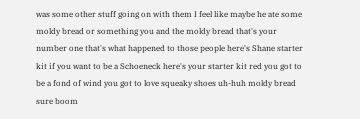was some other stuff going on with them I feel like maybe he ate some moldy bread or something you and the moldy bread that's your number one that's what happened to those people here's Shane starter kit if you want to be a Schoeneck here's your starter kit red you got to be a fond of wind you got to love squeaky shoes uh-huh moldy bread sure boom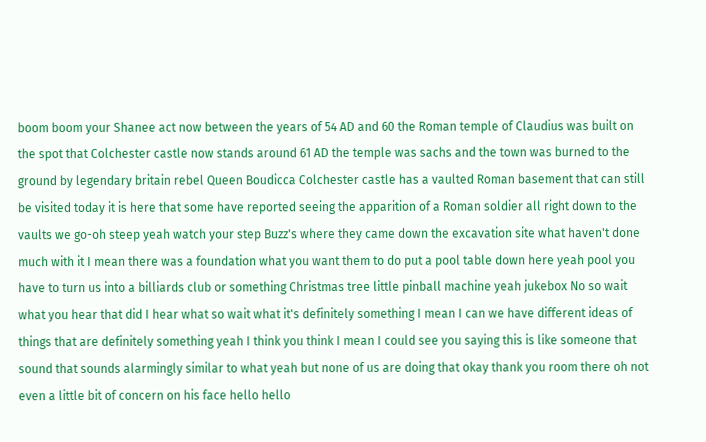boom boom your Shanee act now between the years of 54 AD and 60 the Roman temple of Claudius was built on the spot that Colchester castle now stands around 61 AD the temple was sachs and the town was burned to the ground by legendary britain rebel Queen Boudicca Colchester castle has a vaulted Roman basement that can still be visited today it is here that some have reported seeing the apparition of a Roman soldier all right down to the vaults we go-oh steep yeah watch your step Buzz's where they came down the excavation site what haven't done much with it I mean there was a foundation what you want them to do put a pool table down here yeah pool you have to turn us into a billiards club or something Christmas tree little pinball machine yeah jukebox No so wait what you hear that did I hear what so wait what it's definitely something I mean I can we have different ideas of things that are definitely something yeah I think you think I mean I could see you saying this is like someone that sound that sounds alarmingly similar to what yeah but none of us are doing that okay thank you room there oh not even a little bit of concern on his face hello hello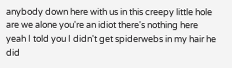anybody down here with us in this creepy little hole are we alone you're an idiot there's nothing here yeah I told you I didn't get spiderwebs in my hair he did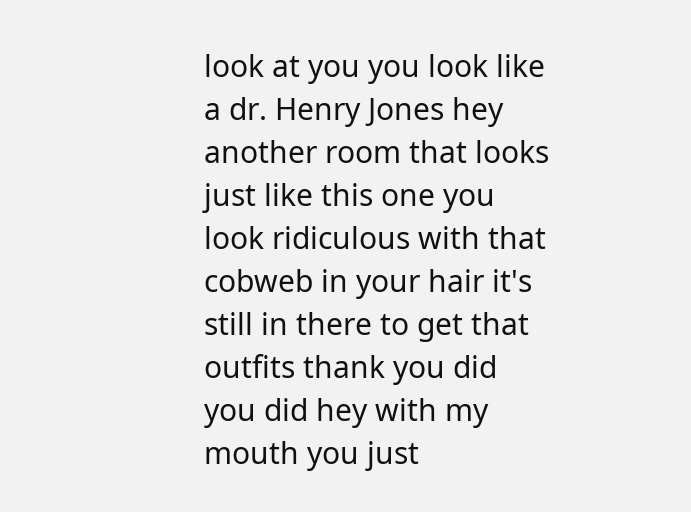look at you you look like a dr. Henry Jones hey another room that looks just like this one you look ridiculous with that cobweb in your hair it's still in there to get that outfits thank you did you did hey with my mouth you just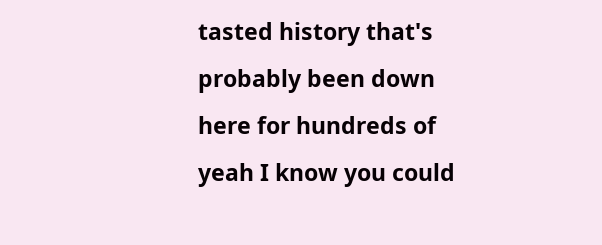tasted history that's probably been down here for hundreds of yeah I know you could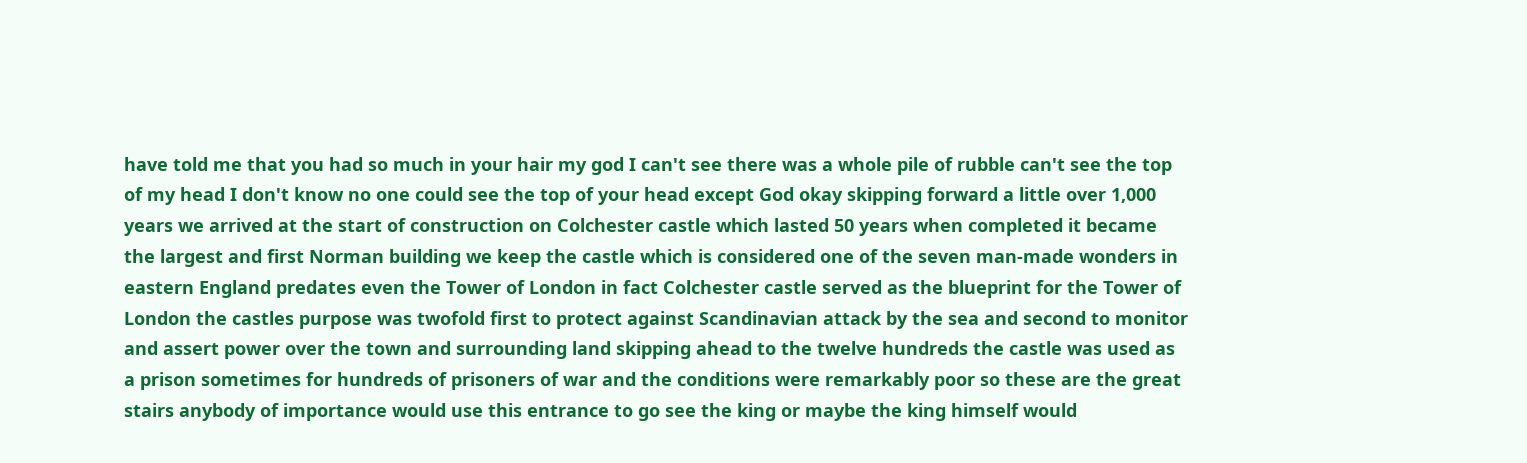have told me that you had so much in your hair my god I can't see there was a whole pile of rubble can't see the top of my head I don't know no one could see the top of your head except God okay skipping forward a little over 1,000 years we arrived at the start of construction on Colchester castle which lasted 50 years when completed it became the largest and first Norman building we keep the castle which is considered one of the seven man-made wonders in eastern England predates even the Tower of London in fact Colchester castle served as the blueprint for the Tower of London the castles purpose was twofold first to protect against Scandinavian attack by the sea and second to monitor and assert power over the town and surrounding land skipping ahead to the twelve hundreds the castle was used as a prison sometimes for hundreds of prisoners of war and the conditions were remarkably poor so these are the great stairs anybody of importance would use this entrance to go see the king or maybe the king himself would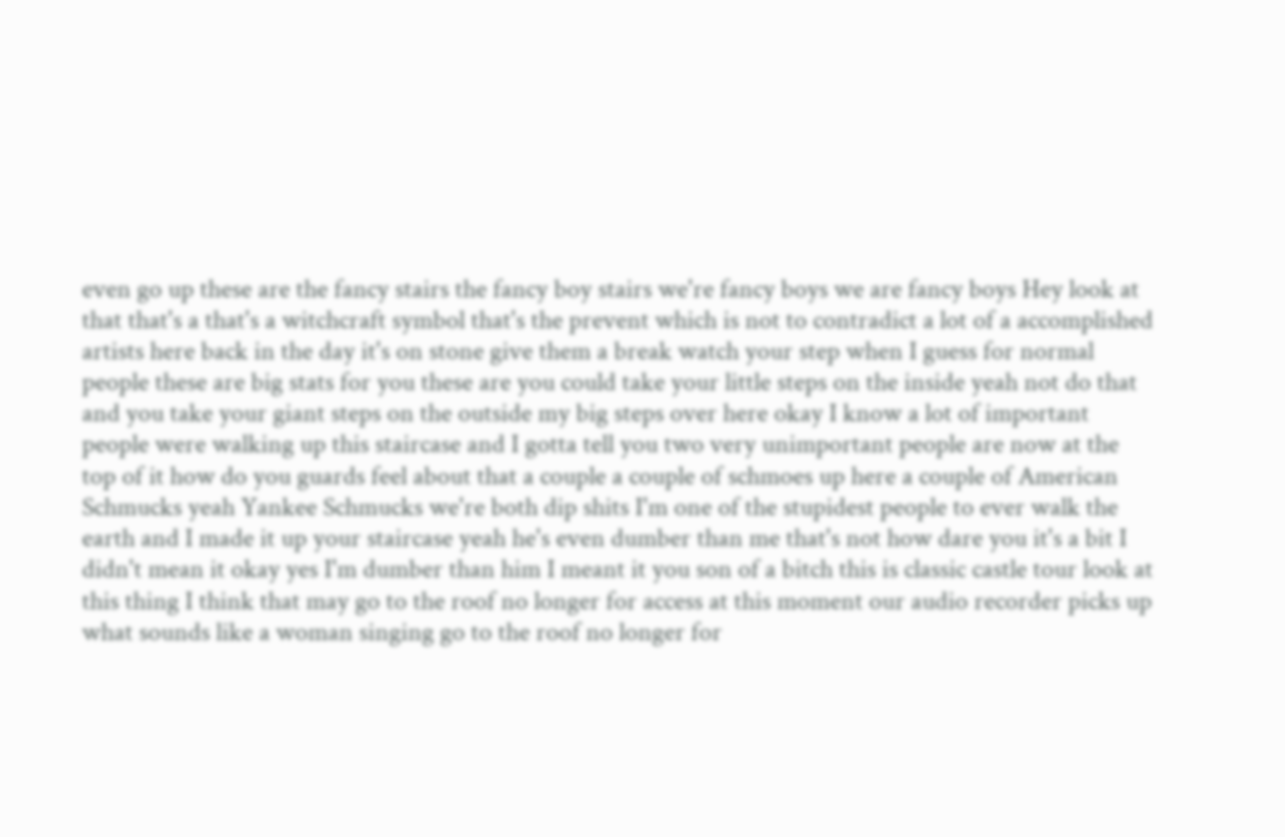even go up these are the fancy stairs the fancy boy stairs we're fancy boys we are fancy boys Hey look at that that's a that's a witchcraft symbol that's the prevent which is not to contradict a lot of a accomplished artists here back in the day it's on stone give them a break watch your step when I guess for normal people these are big stats for you these are you could take your little steps on the inside yeah not do that and you take your giant steps on the outside my big steps over here okay I know a lot of important people were walking up this staircase and I gotta tell you two very unimportant people are now at the top of it how do you guards feel about that a couple a couple of schmoes up here a couple of American Schmucks yeah Yankee Schmucks we're both dip shits I'm one of the stupidest people to ever walk the earth and I made it up your staircase yeah he's even dumber than me that's not how dare you it's a bit I didn't mean it okay yes I'm dumber than him I meant it you son of a bitch this is classic castle tour look at this thing I think that may go to the roof no longer for access at this moment our audio recorder picks up what sounds like a woman singing go to the roof no longer for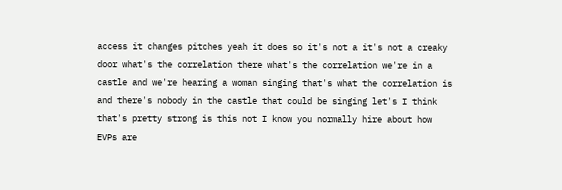access it changes pitches yeah it does so it's not a it's not a creaky door what's the correlation there what's the correlation we're in a castle and we're hearing a woman singing that's what the correlation is and there's nobody in the castle that could be singing let's I think that's pretty strong is this not I know you normally hire about how EVPs are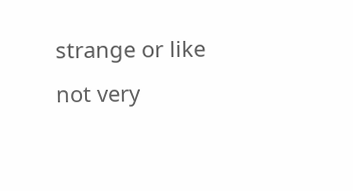strange or like not very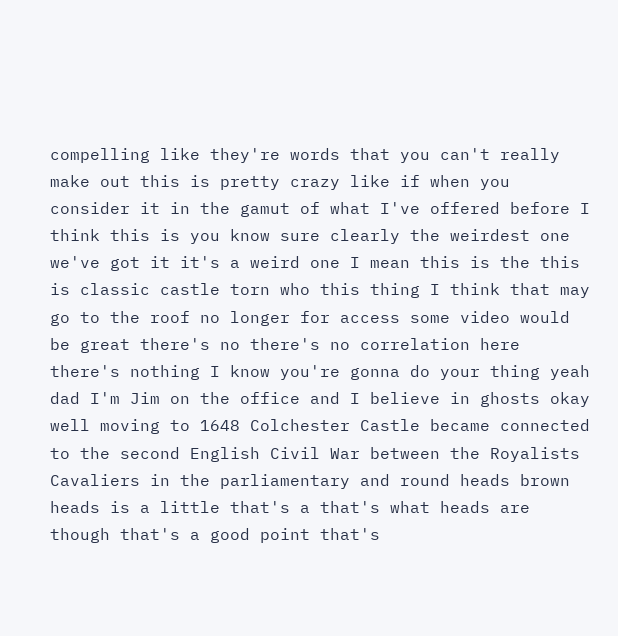compelling like they're words that you can't really make out this is pretty crazy like if when you consider it in the gamut of what I've offered before I think this is you know sure clearly the weirdest one we've got it it's a weird one I mean this is the this is classic castle torn who this thing I think that may go to the roof no longer for access some video would be great there's no there's no correlation here there's nothing I know you're gonna do your thing yeah dad I'm Jim on the office and I believe in ghosts okay well moving to 1648 Colchester Castle became connected to the second English Civil War between the Royalists Cavaliers in the parliamentary and round heads brown heads is a little that's a that's what heads are though that's a good point that's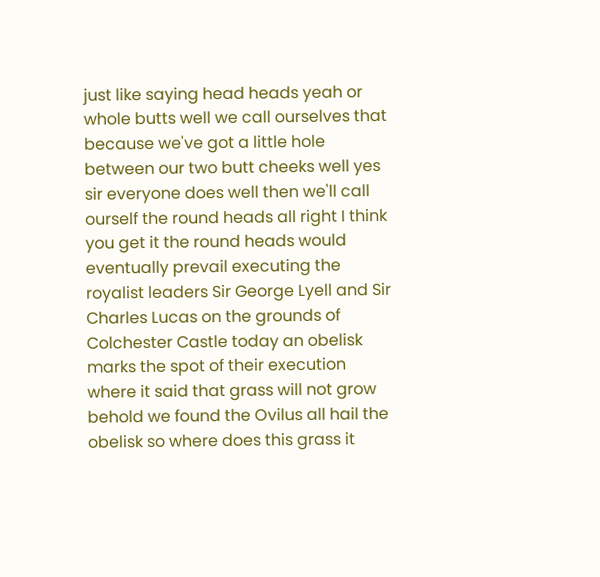just like saying head heads yeah or whole butts well we call ourselves that because we've got a little hole between our two butt cheeks well yes sir everyone does well then we'll call ourself the round heads all right I think you get it the round heads would eventually prevail executing the royalist leaders Sir George Lyell and Sir Charles Lucas on the grounds of Colchester Castle today an obelisk marks the spot of their execution where it said that grass will not grow behold we found the Ovilus all hail the obelisk so where does this grass it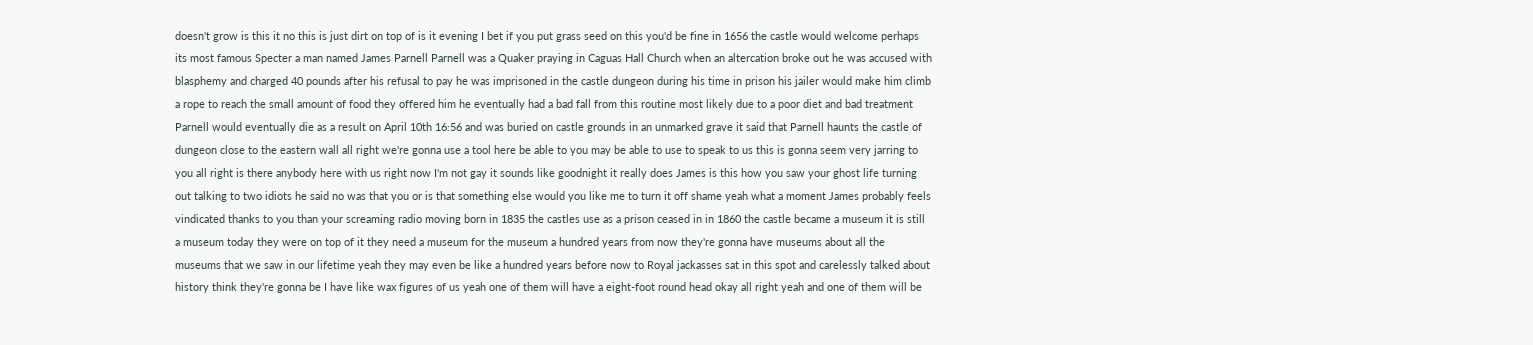doesn't grow is this it no this is just dirt on top of is it evening I bet if you put grass seed on this you'd be fine in 1656 the castle would welcome perhaps its most famous Specter a man named James Parnell Parnell was a Quaker praying in Caguas Hall Church when an altercation broke out he was accused with blasphemy and charged 40 pounds after his refusal to pay he was imprisoned in the castle dungeon during his time in prison his jailer would make him climb a rope to reach the small amount of food they offered him he eventually had a bad fall from this routine most likely due to a poor diet and bad treatment Parnell would eventually die as a result on April 10th 16:56 and was buried on castle grounds in an unmarked grave it said that Parnell haunts the castle of dungeon close to the eastern wall all right we're gonna use a tool here be able to you may be able to use to speak to us this is gonna seem very jarring to you all right is there anybody here with us right now I'm not gay it sounds like goodnight it really does James is this how you saw your ghost life turning out talking to two idiots he said no was that you or is that something else would you like me to turn it off shame yeah what a moment James probably feels vindicated thanks to you than your screaming radio moving born in 1835 the castles use as a prison ceased in in 1860 the castle became a museum it is still a museum today they were on top of it they need a museum for the museum a hundred years from now they're gonna have museums about all the museums that we saw in our lifetime yeah they may even be like a hundred years before now to Royal jackasses sat in this spot and carelessly talked about history think they're gonna be I have like wax figures of us yeah one of them will have a eight-foot round head okay all right yeah and one of them will be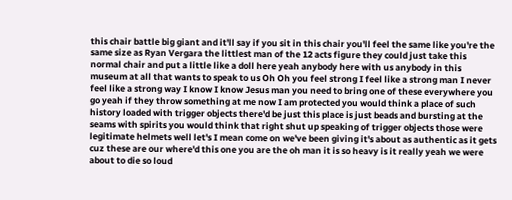this chair battle big giant and it'll say if you sit in this chair you'll feel the same like you're the same size as Ryan Vergara the littlest man of the 12 acts figure they could just take this normal chair and put a little like a doll here yeah anybody here with us anybody in this museum at all that wants to speak to us Oh Oh you feel strong I feel like a strong man I never feel like a strong way I know I know Jesus man you need to bring one of these everywhere you go yeah if they throw something at me now I am protected you would think a place of such history loaded with trigger objects there'd be just this place is just beads and bursting at the seams with spirits you would think that right shut up speaking of trigger objects those were legitimate helmets well let's I mean come on we've been giving it's about as authentic as it gets cuz these are our where'd this one you are the oh man it is so heavy is it really yeah we were about to die so loud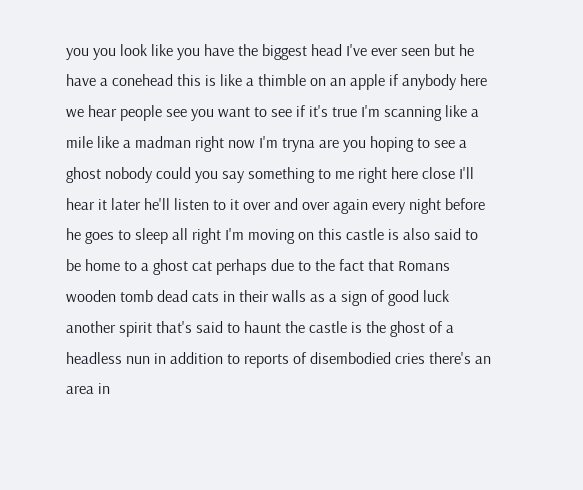you you look like you have the biggest head I've ever seen but he have a conehead this is like a thimble on an apple if anybody here we hear people see you want to see if it's true I'm scanning like a mile like a madman right now I'm tryna are you hoping to see a ghost nobody could you say something to me right here close I'll hear it later he'll listen to it over and over again every night before he goes to sleep all right I'm moving on this castle is also said to be home to a ghost cat perhaps due to the fact that Romans wooden tomb dead cats in their walls as a sign of good luck another spirit that's said to haunt the castle is the ghost of a headless nun in addition to reports of disembodied cries there's an area in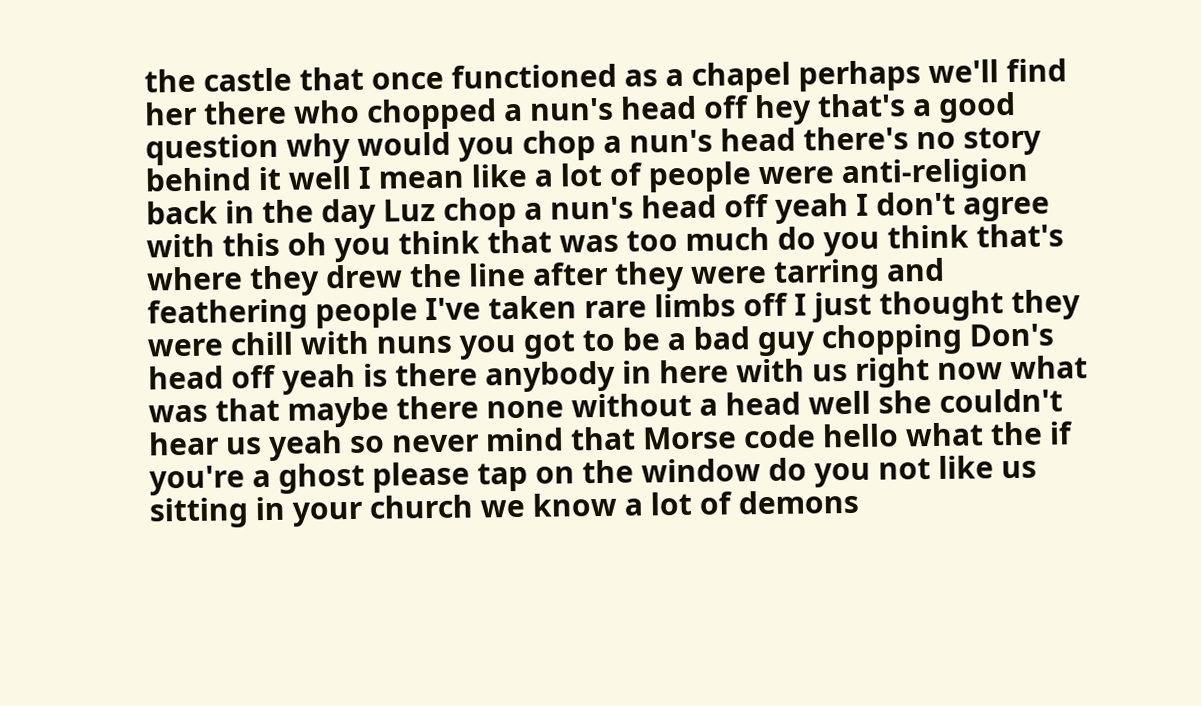the castle that once functioned as a chapel perhaps we'll find her there who chopped a nun's head off hey that's a good question why would you chop a nun's head there's no story behind it well I mean like a lot of people were anti-religion back in the day Luz chop a nun's head off yeah I don't agree with this oh you think that was too much do you think that's where they drew the line after they were tarring and feathering people I've taken rare limbs off I just thought they were chill with nuns you got to be a bad guy chopping Don's head off yeah is there anybody in here with us right now what was that maybe there none without a head well she couldn't hear us yeah so never mind that Morse code hello what the if you're a ghost please tap on the window do you not like us sitting in your church we know a lot of demons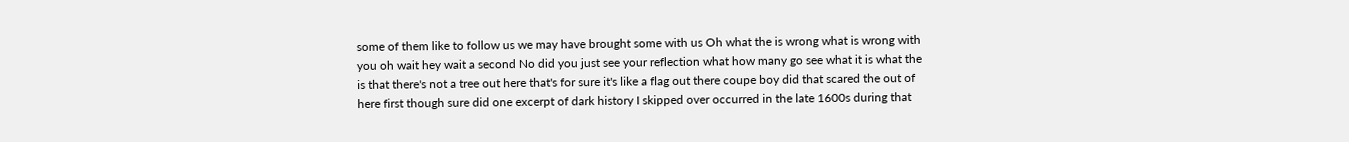some of them like to follow us we may have brought some with us Oh what the is wrong what is wrong with you oh wait hey wait a second No did you just see your reflection what how many go see what it is what the is that there's not a tree out here that's for sure it's like a flag out there coupe boy did that scared the out of here first though sure did one excerpt of dark history I skipped over occurred in the late 1600s during that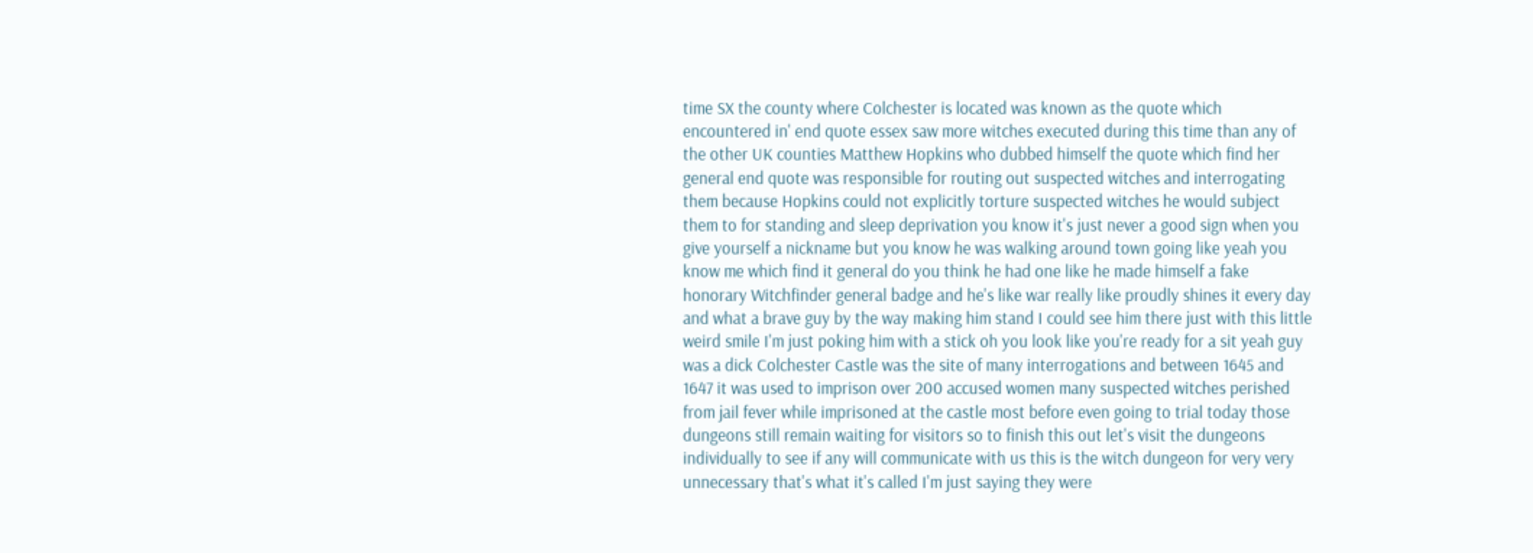time SX the county where Colchester is located was known as the quote which encountered in' end quote essex saw more witches executed during this time than any of the other UK counties Matthew Hopkins who dubbed himself the quote which find her general end quote was responsible for routing out suspected witches and interrogating them because Hopkins could not explicitly torture suspected witches he would subject them to for standing and sleep deprivation you know it's just never a good sign when you give yourself a nickname but you know he was walking around town going like yeah you know me which find it general do you think he had one like he made himself a fake honorary Witchfinder general badge and he's like war really like proudly shines it every day and what a brave guy by the way making him stand I could see him there just with this little weird smile I'm just poking him with a stick oh you look like you're ready for a sit yeah guy was a dick Colchester Castle was the site of many interrogations and between 1645 and 1647 it was used to imprison over 200 accused women many suspected witches perished from jail fever while imprisoned at the castle most before even going to trial today those dungeons still remain waiting for visitors so to finish this out let's visit the dungeons individually to see if any will communicate with us this is the witch dungeon for very very unnecessary that's what it's called I'm just saying they were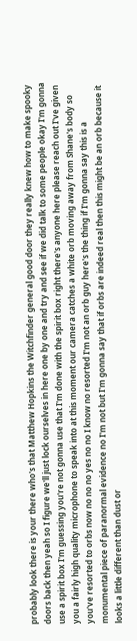probably look there is your there who's that Matthew Hopkins the Witchfinder general good door they really knew how to make spooky doors back then yeah so I figure we'll just lock ourselves in here one by one and try and see if we did talk to some people okay I'm gonna use a spirit box I'm guessing you're not gonna use that I'm done with the spirit box right there's anyone here please reach out I've given you a fairly high quality microphone to speak into at this moment our camera catches a white orb moving away from Shane's body so you've resorted to orbs now no no no yes no no I know no resorted I'm not an orb guy here's the thing if I'm gonna say this is a monumental piece of paranormal evidence no I'm not but I'm gonna say that if orbs are indeed real then this might be an orb because it looks a little different than dust or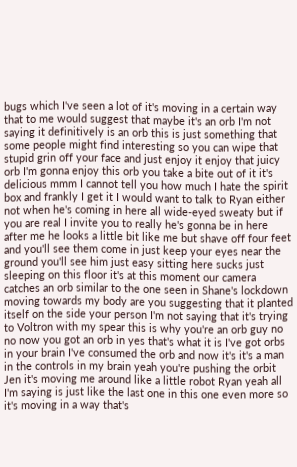bugs which I've seen a lot of it's moving in a certain way that to me would suggest that maybe it's an orb I'm not saying it definitively is an orb this is just something that some people might find interesting so you can wipe that stupid grin off your face and just enjoy it enjoy that juicy orb I'm gonna enjoy this orb you take a bite out of it it's delicious mmm I cannot tell you how much I hate the spirit box and frankly I get it I would want to talk to Ryan either not when he's coming in here all wide-eyed sweaty but if you are real I invite you to really he's gonna be in here after me he looks a little bit like me but shave off four feet and you'll see them come in just keep your eyes near the ground you'll see him just easy sitting here sucks just sleeping on this floor it's at this moment our camera catches an orb similar to the one seen in Shane's lockdown moving towards my body are you suggesting that it planted itself on the side your person I'm not saying that it's trying to Voltron with my spear this is why you're an orb guy no no now you got an orb in yes that's what it is I've got orbs in your brain I've consumed the orb and now it's it's a man in the controls in my brain yeah you're pushing the orbit Jen it's moving me around like a little robot Ryan yeah all I'm saying is just like the last one in this one even more so it's moving in a way that's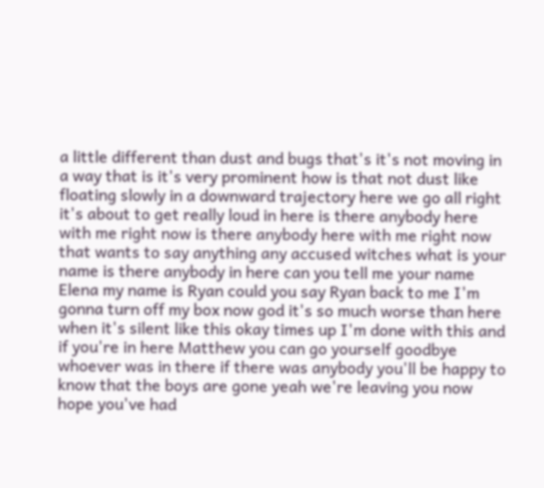a little different than dust and bugs that's it's not moving in a way that is it's very prominent how is that not dust like floating slowly in a downward trajectory here we go all right it's about to get really loud in here is there anybody here with me right now is there anybody here with me right now that wants to say anything any accused witches what is your name is there anybody in here can you tell me your name Elena my name is Ryan could you say Ryan back to me I'm gonna turn off my box now god it's so much worse than here when it's silent like this okay times up I'm done with this and if you're in here Matthew you can go yourself goodbye whoever was in there if there was anybody you'll be happy to know that the boys are gone yeah we're leaving you now hope you've had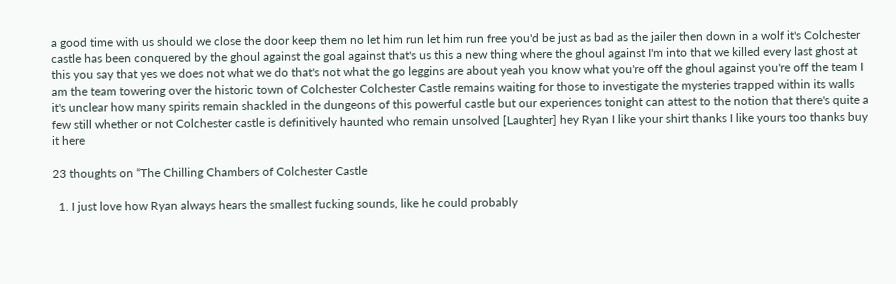a good time with us should we close the door keep them no let him run let him run free you'd be just as bad as the jailer then down in a wolf it's Colchester castle has been conquered by the ghoul against the goal against that's us this a new thing where the ghoul against I'm into that we killed every last ghost at this you say that yes we does not what we do that's not what the go leggins are about yeah you know what you're off the ghoul against you're off the team I am the team towering over the historic town of Colchester Colchester Castle remains waiting for those to investigate the mysteries trapped within its walls it's unclear how many spirits remain shackled in the dungeons of this powerful castle but our experiences tonight can attest to the notion that there's quite a few still whether or not Colchester castle is definitively haunted who remain unsolved [Laughter] hey Ryan I like your shirt thanks I like yours too thanks buy it here

23 thoughts on “The Chilling Chambers of Colchester Castle

  1. I just love how Ryan always hears the smallest fucking sounds, like he could probably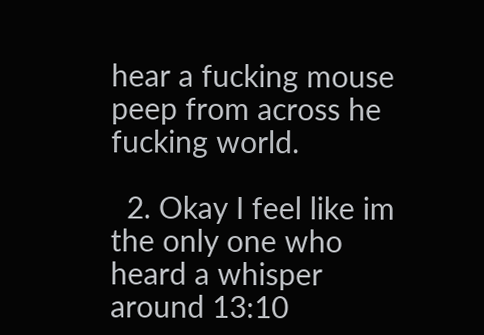hear a fucking mouse peep from across he fucking world.

  2. Okay I feel like im the only one who heard a whisper around 13:10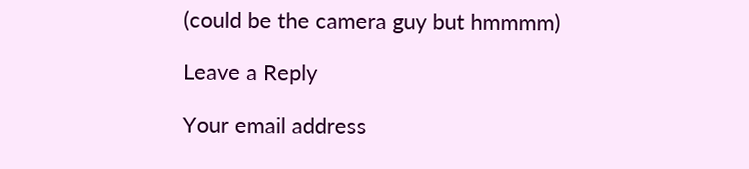(could be the camera guy but hmmmm)

Leave a Reply

Your email address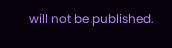will not be published.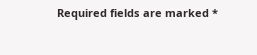Required fields are marked *